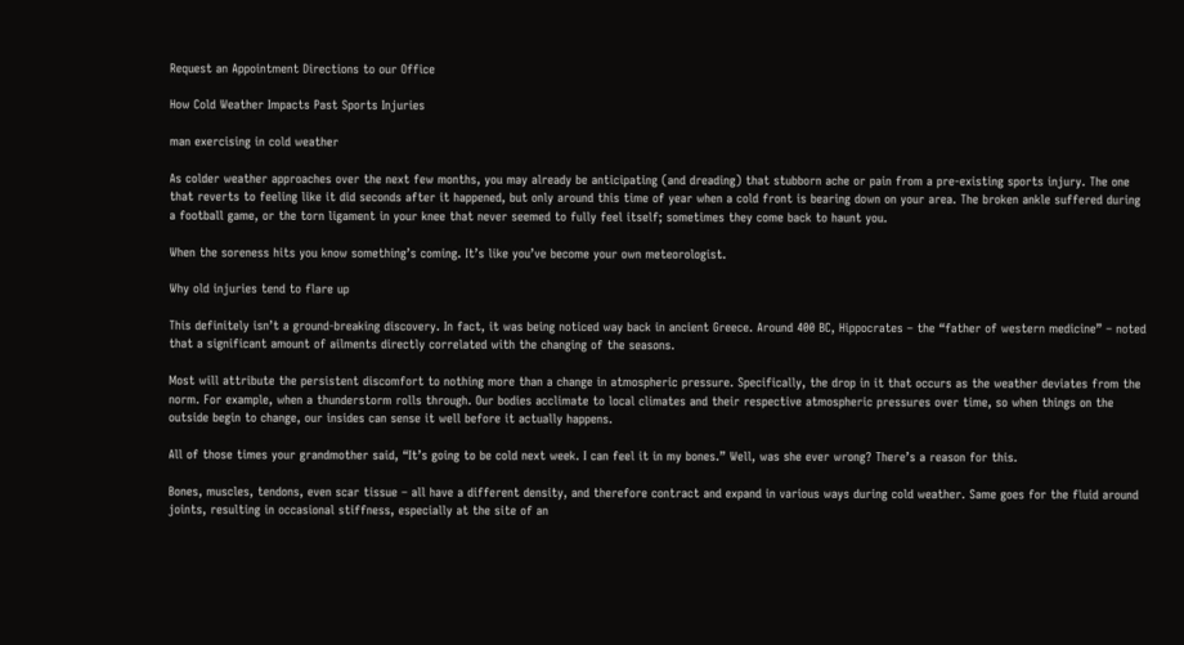Request an Appointment Directions to our Office

How Cold Weather Impacts Past Sports Injuries

man exercising in cold weather

As colder weather approaches over the next few months, you may already be anticipating (and dreading) that stubborn ache or pain from a pre-existing sports injury. The one that reverts to feeling like it did seconds after it happened, but only around this time of year when a cold front is bearing down on your area. The broken ankle suffered during a football game, or the torn ligament in your knee that never seemed to fully feel itself; sometimes they come back to haunt you.

When the soreness hits you know something’s coming. It’s like you’ve become your own meteorologist.

Why old injuries tend to flare up

This definitely isn’t a ground-breaking discovery. In fact, it was being noticed way back in ancient Greece. Around 400 BC, Hippocrates – the “father of western medicine” – noted that a significant amount of ailments directly correlated with the changing of the seasons.

Most will attribute the persistent discomfort to nothing more than a change in atmospheric pressure. Specifically, the drop in it that occurs as the weather deviates from the norm. For example, when a thunderstorm rolls through. Our bodies acclimate to local climates and their respective atmospheric pressures over time, so when things on the outside begin to change, our insides can sense it well before it actually happens.

All of those times your grandmother said, “It’s going to be cold next week. I can feel it in my bones.” Well, was she ever wrong? There’s a reason for this.

Bones, muscles, tendons, even scar tissue – all have a different density, and therefore contract and expand in various ways during cold weather. Same goes for the fluid around joints, resulting in occasional stiffness, especially at the site of an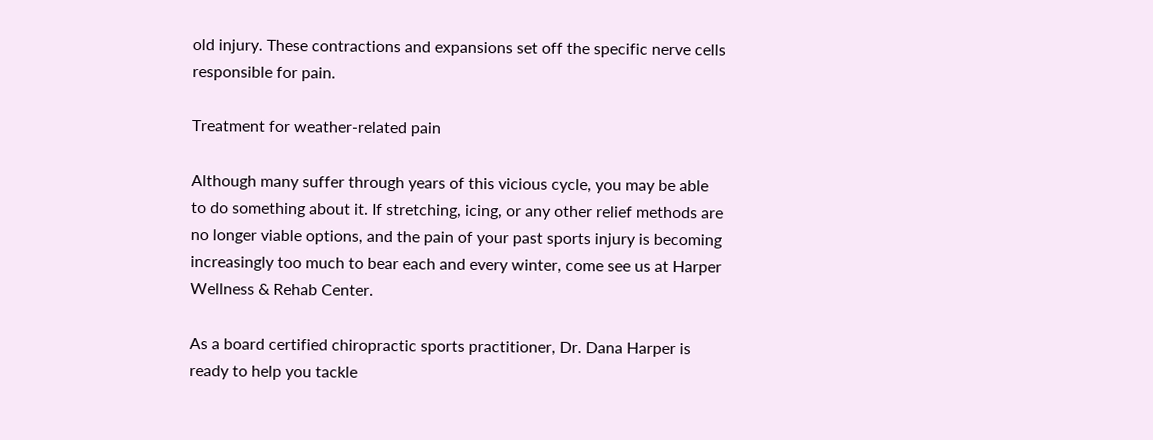old injury. These contractions and expansions set off the specific nerve cells responsible for pain.

Treatment for weather-related pain

Although many suffer through years of this vicious cycle, you may be able to do something about it. If stretching, icing, or any other relief methods are no longer viable options, and the pain of your past sports injury is becoming increasingly too much to bear each and every winter, come see us at Harper Wellness & Rehab Center.

As a board certified chiropractic sports practitioner, Dr. Dana Harper is ready to help you tackle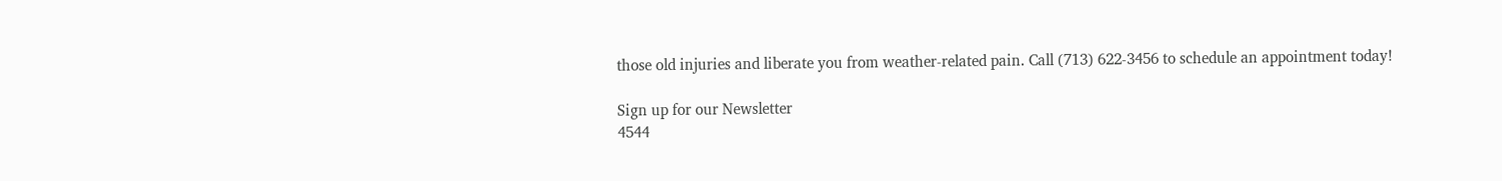those old injuries and liberate you from weather-related pain. Call (713) 622-3456 to schedule an appointment today!

Sign up for our Newsletter
4544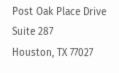Post Oak Place Drive Suite 287
Houston, TX 77027